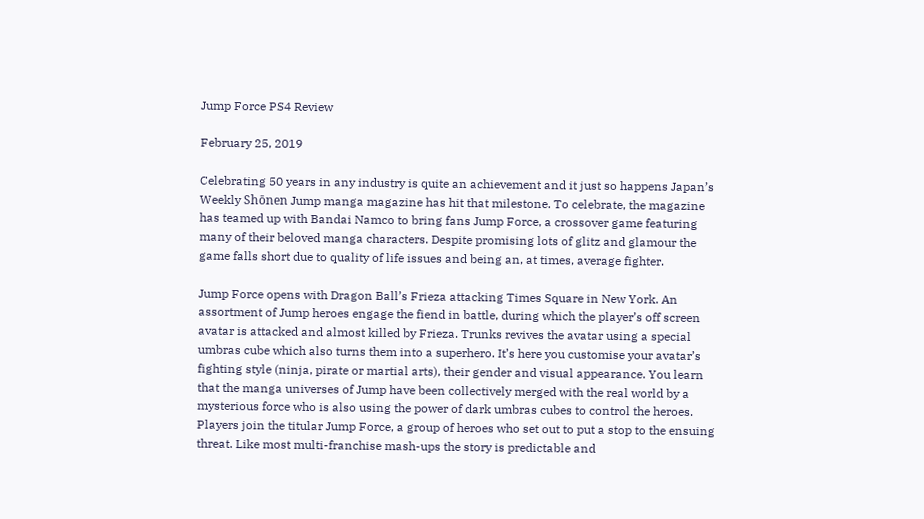Jump Force PS4 Review

February 25, 2019

Celebrating 50 years in any industry is quite an achievement and it just so happens Japan’s Weekly Shōnen Jump manga magazine has hit that milestone. To celebrate, the magazine has teamed up with Bandai Namco to bring fans Jump Force, a crossover game featuring many of their beloved manga characters. Despite promising lots of glitz and glamour the game falls short due to quality of life issues and being an, at times, average fighter.

Jump Force opens with Dragon Ball’s Frieza attacking Times Square in New York. An assortment of Jump heroes engage the fiend in battle, during which the player’s off screen avatar is attacked and almost killed by Frieza. Trunks revives the avatar using a special umbras cube which also turns them into a superhero. It’s here you customise your avatar’s fighting style (ninja, pirate or martial arts), their gender and visual appearance. You learn that the manga universes of Jump have been collectively merged with the real world by a mysterious force who is also using the power of dark umbras cubes to control the heroes. Players join the titular Jump Force, a group of heroes who set out to put a stop to the ensuing threat. Like most multi-franchise mash-ups the story is predictable and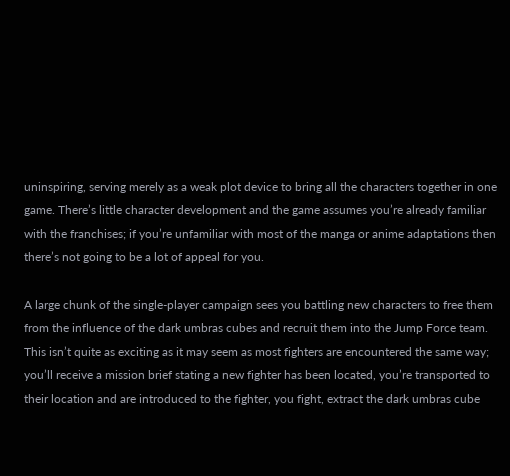uninspiring, serving merely as a weak plot device to bring all the characters together in one game. There’s little character development and the game assumes you’re already familiar with the franchises; if you’re unfamiliar with most of the manga or anime adaptations then there’s not going to be a lot of appeal for you.

A large chunk of the single-player campaign sees you battling new characters to free them from the influence of the dark umbras cubes and recruit them into the Jump Force team. This isn’t quite as exciting as it may seem as most fighters are encountered the same way; you’ll receive a mission brief stating a new fighter has been located, you’re transported to their location and are introduced to the fighter, you fight, extract the dark umbras cube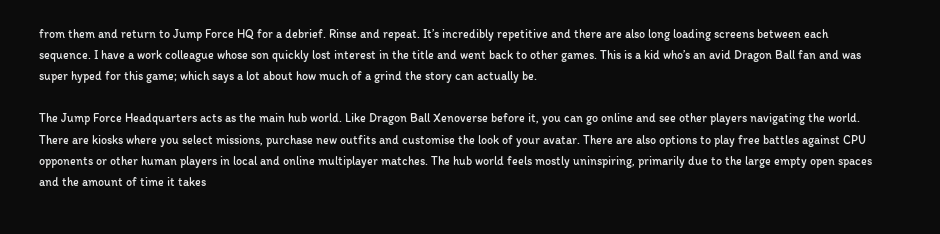from them and return to Jump Force HQ for a debrief. Rinse and repeat. It’s incredibly repetitive and there are also long loading screens between each sequence. I have a work colleague whose son quickly lost interest in the title and went back to other games. This is a kid who’s an avid Dragon Ball fan and was super hyped for this game; which says a lot about how much of a grind the story can actually be.

The Jump Force Headquarters acts as the main hub world. Like Dragon Ball Xenoverse before it, you can go online and see other players navigating the world. There are kiosks where you select missions, purchase new outfits and customise the look of your avatar. There are also options to play free battles against CPU opponents or other human players in local and online multiplayer matches. The hub world feels mostly uninspiring, primarily due to the large empty open spaces and the amount of time it takes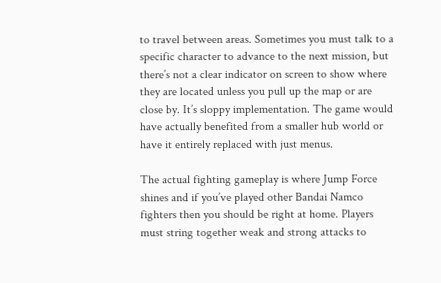to travel between areas. Sometimes you must talk to a specific character to advance to the next mission, but there’s not a clear indicator on screen to show where they are located unless you pull up the map or are close by. It’s sloppy implementation. The game would have actually benefited from a smaller hub world or have it entirely replaced with just menus.

The actual fighting gameplay is where Jump Force shines and if you’ve played other Bandai Namco fighters then you should be right at home. Players must string together weak and strong attacks to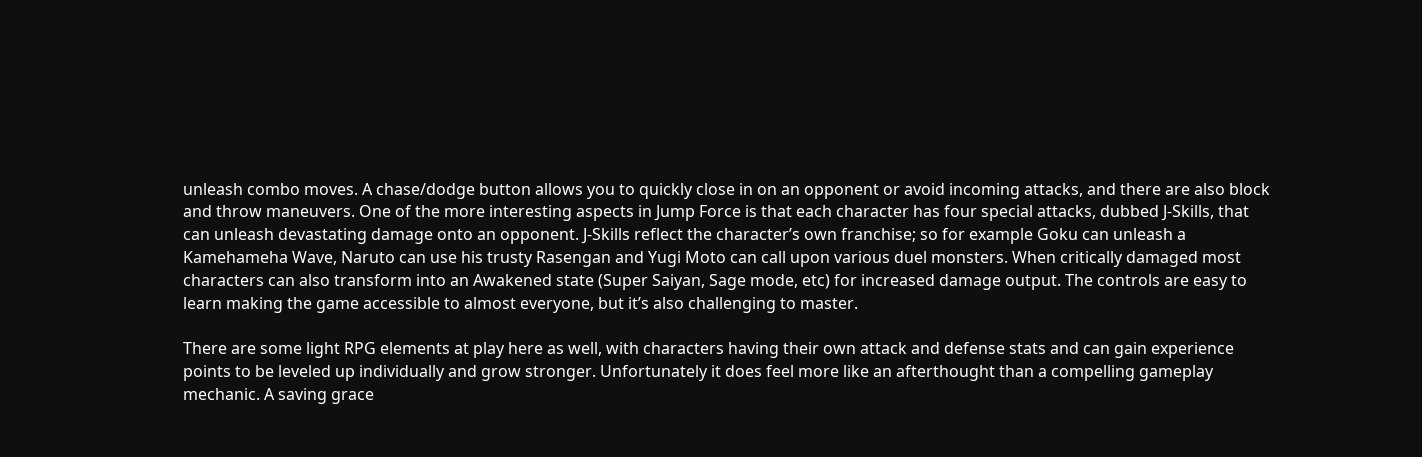unleash combo moves. A chase/dodge button allows you to quickly close in on an opponent or avoid incoming attacks, and there are also block and throw maneuvers. One of the more interesting aspects in Jump Force is that each character has four special attacks, dubbed J-Skills, that can unleash devastating damage onto an opponent. J-Skills reflect the character’s own franchise; so for example Goku can unleash a Kamehameha Wave, Naruto can use his trusty Rasengan and Yugi Moto can call upon various duel monsters. When critically damaged most characters can also transform into an Awakened state (Super Saiyan, Sage mode, etc) for increased damage output. The controls are easy to learn making the game accessible to almost everyone, but it’s also challenging to master.

There are some light RPG elements at play here as well, with characters having their own attack and defense stats and can gain experience points to be leveled up individually and grow stronger. Unfortunately it does feel more like an afterthought than a compelling gameplay mechanic. A saving grace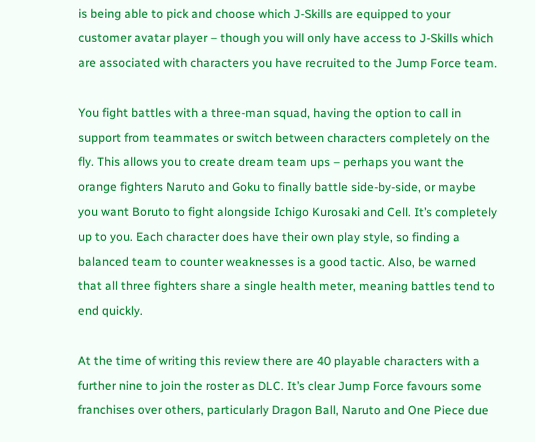is being able to pick and choose which J-Skills are equipped to your customer avatar player – though you will only have access to J-Skills which are associated with characters you have recruited to the Jump Force team.

You fight battles with a three-man squad, having the option to call in support from teammates or switch between characters completely on the fly. This allows you to create dream team ups – perhaps you want the orange fighters Naruto and Goku to finally battle side-by-side, or maybe you want Boruto to fight alongside Ichigo Kurosaki and Cell. It’s completely up to you. Each character does have their own play style, so finding a balanced team to counter weaknesses is a good tactic. Also, be warned that all three fighters share a single health meter, meaning battles tend to end quickly.

At the time of writing this review there are 40 playable characters with a further nine to join the roster as DLC. It’s clear Jump Force favours some franchises over others, particularly Dragon Ball, Naruto and One Piece due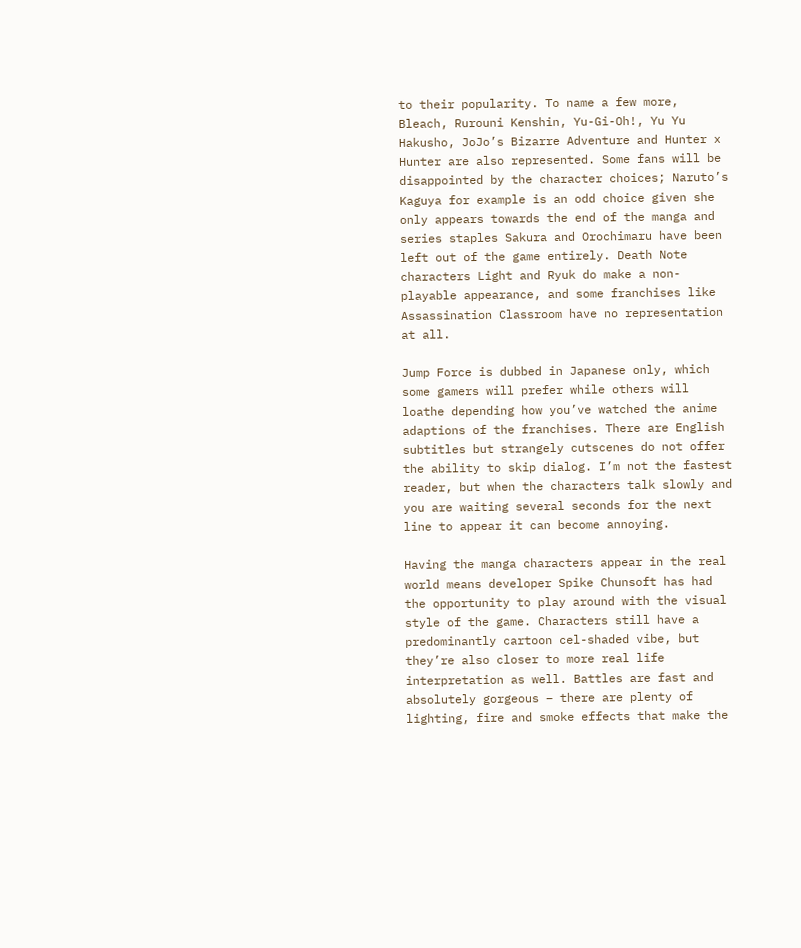to their popularity. To name a few more, Bleach, Rurouni Kenshin, Yu-Gi-Oh!, Yu Yu Hakusho, JoJo’s Bizarre Adventure and Hunter x Hunter are also represented. Some fans will be disappointed by the character choices; Naruto’s Kaguya for example is an odd choice given she only appears towards the end of the manga and series staples Sakura and Orochimaru have been left out of the game entirely. Death Note characters Light and Ryuk do make a non-playable appearance, and some franchises like Assassination Classroom have no representation at all.

Jump Force is dubbed in Japanese only, which some gamers will prefer while others will loathe depending how you’ve watched the anime adaptions of the franchises. There are English subtitles but strangely cutscenes do not offer the ability to skip dialog. I’m not the fastest reader, but when the characters talk slowly and you are waiting several seconds for the next line to appear it can become annoying.

Having the manga characters appear in the real world means developer Spike Chunsoft has had the opportunity to play around with the visual style of the game. Characters still have a predominantly cartoon cel-shaded vibe, but they’re also closer to more real life interpretation as well. Battles are fast and absolutely gorgeous – there are plenty of lighting, fire and smoke effects that make the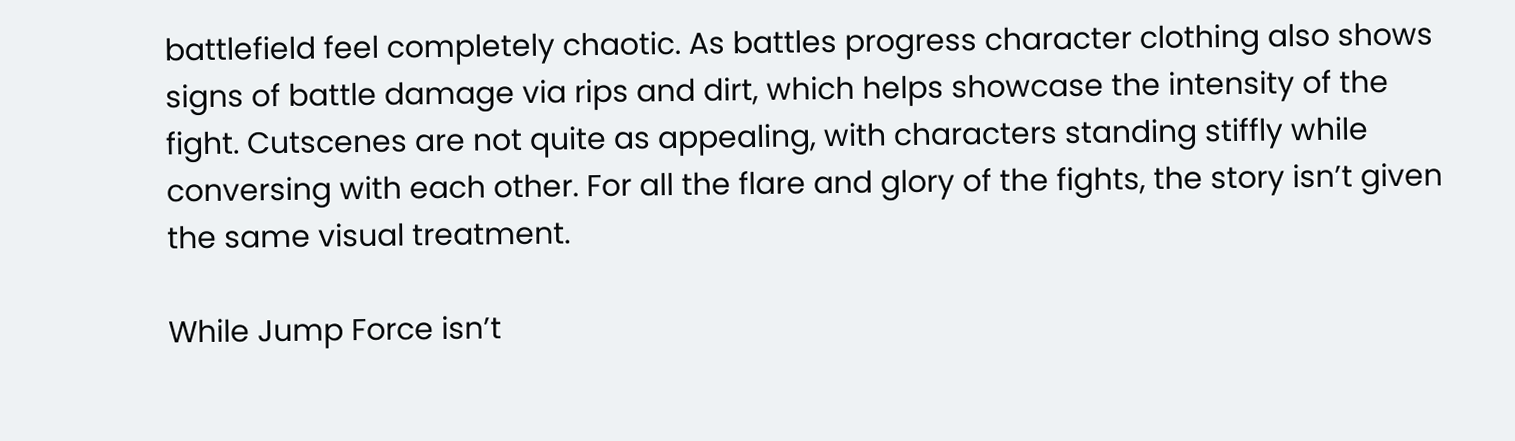battlefield feel completely chaotic. As battles progress character clothing also shows signs of battle damage via rips and dirt, which helps showcase the intensity of the fight. Cutscenes are not quite as appealing, with characters standing stiffly while conversing with each other. For all the flare and glory of the fights, the story isn’t given the same visual treatment.

While Jump Force isn’t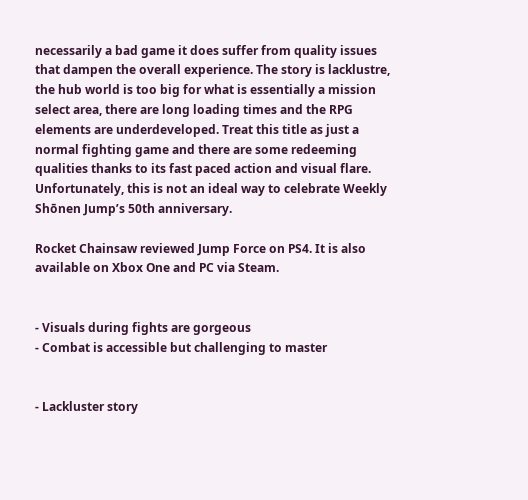necessarily a bad game it does suffer from quality issues that dampen the overall experience. The story is lacklustre, the hub world is too big for what is essentially a mission select area, there are long loading times and the RPG elements are underdeveloped. Treat this title as just a normal fighting game and there are some redeeming qualities thanks to its fast paced action and visual flare. Unfortunately, this is not an ideal way to celebrate Weekly Shōnen Jump’s 50th anniversary.

Rocket Chainsaw reviewed Jump Force on PS4. It is also available on Xbox One and PC via Steam.


- Visuals during fights are gorgeous
- Combat is accessible but challenging to master


- Lackluster story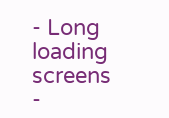- Long loading screens
-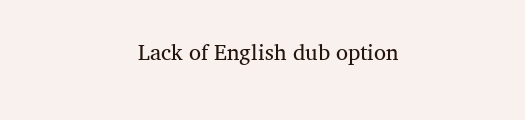Lack of English dub option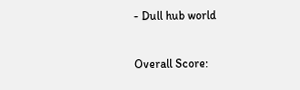- Dull hub world

Overall Score: